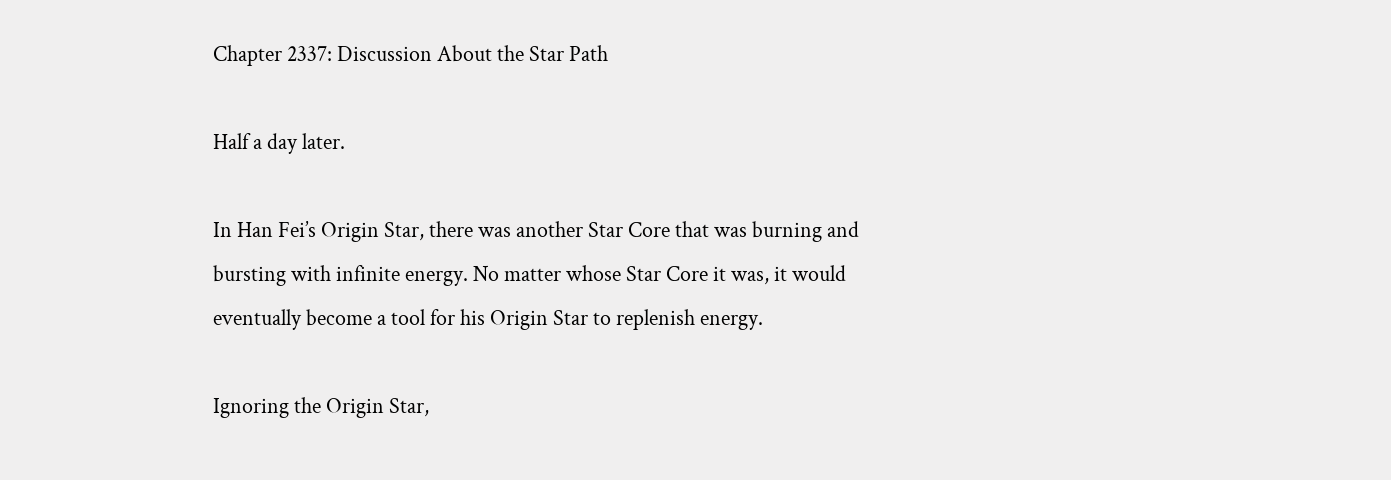Chapter 2337: Discussion About the Star Path

Half a day later.

In Han Fei’s Origin Star, there was another Star Core that was burning and bursting with infinite energy. No matter whose Star Core it was, it would eventually become a tool for his Origin Star to replenish energy.

Ignoring the Origin Star,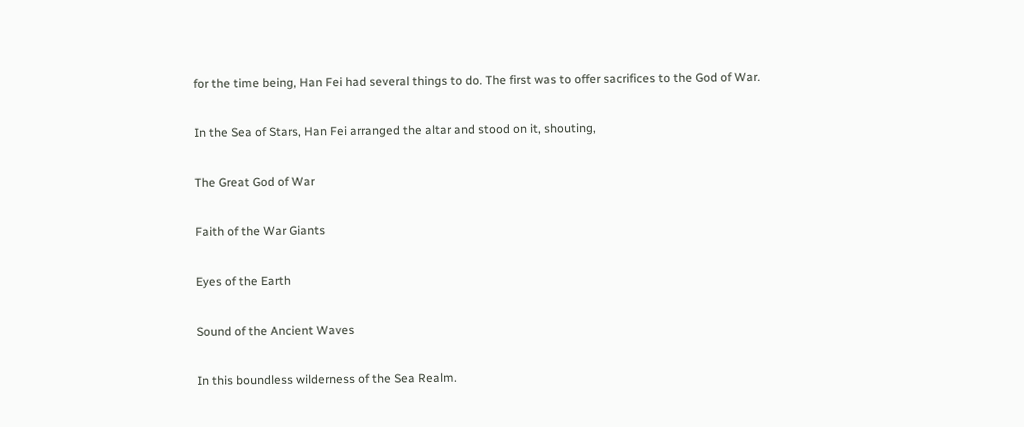for the time being, Han Fei had several things to do. The first was to offer sacrifices to the God of War.

In the Sea of Stars, Han Fei arranged the altar and stood on it, shouting,

The Great God of War

Faith of the War Giants

Eyes of the Earth

Sound of the Ancient Waves

In this boundless wilderness of the Sea Realm.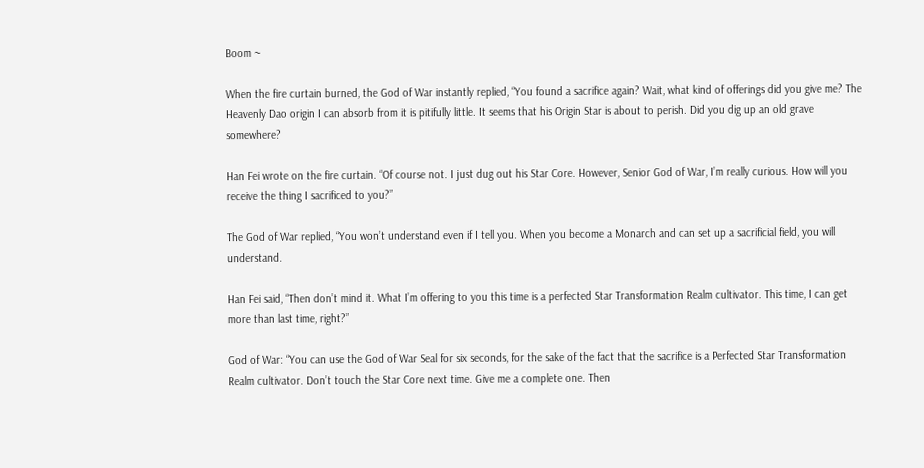Boom ~

When the fire curtain burned, the God of War instantly replied, “You found a sacrifice again? Wait, what kind of offerings did you give me? The Heavenly Dao origin I can absorb from it is pitifully little. It seems that his Origin Star is about to perish. Did you dig up an old grave somewhere?

Han Fei wrote on the fire curtain. “Of course not. I just dug out his Star Core. However, Senior God of War, I’m really curious. How will you receive the thing I sacrificed to you?”

The God of War replied, “You won’t understand even if I tell you. When you become a Monarch and can set up a sacrificial field, you will understand.

Han Fei said, “Then don’t mind it. What I’m offering to you this time is a perfected Star Transformation Realm cultivator. This time, I can get more than last time, right?”

God of War: “You can use the God of War Seal for six seconds, for the sake of the fact that the sacrifice is a Perfected Star Transformation Realm cultivator. Don’t touch the Star Core next time. Give me a complete one. Then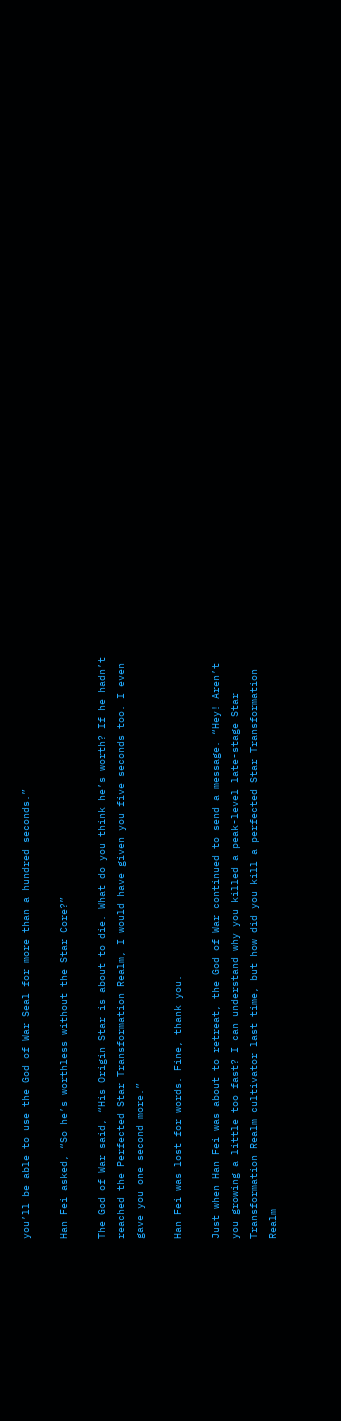you’ll be able to use the God of War Seal for more than a hundred seconds.”

Han Fei asked, “So he’s worthless without the Star Core?”

The God of War said, “His Origin Star is about to die. What do you think he’s worth? If he hadn’t reached the Perfected Star Transformation Realm, I would have given you five seconds too. I even gave you one second more.”

Han Fei was lost for words. Fine, thank you.

Just when Han Fei was about to retreat, the God of War continued to send a message. “Hey! Aren’t you growing a little too fast? I can understand why you killed a peak-level late-stage Star Transformation Realm cultivator last time, but how did you kill a perfected Star Transformation Realm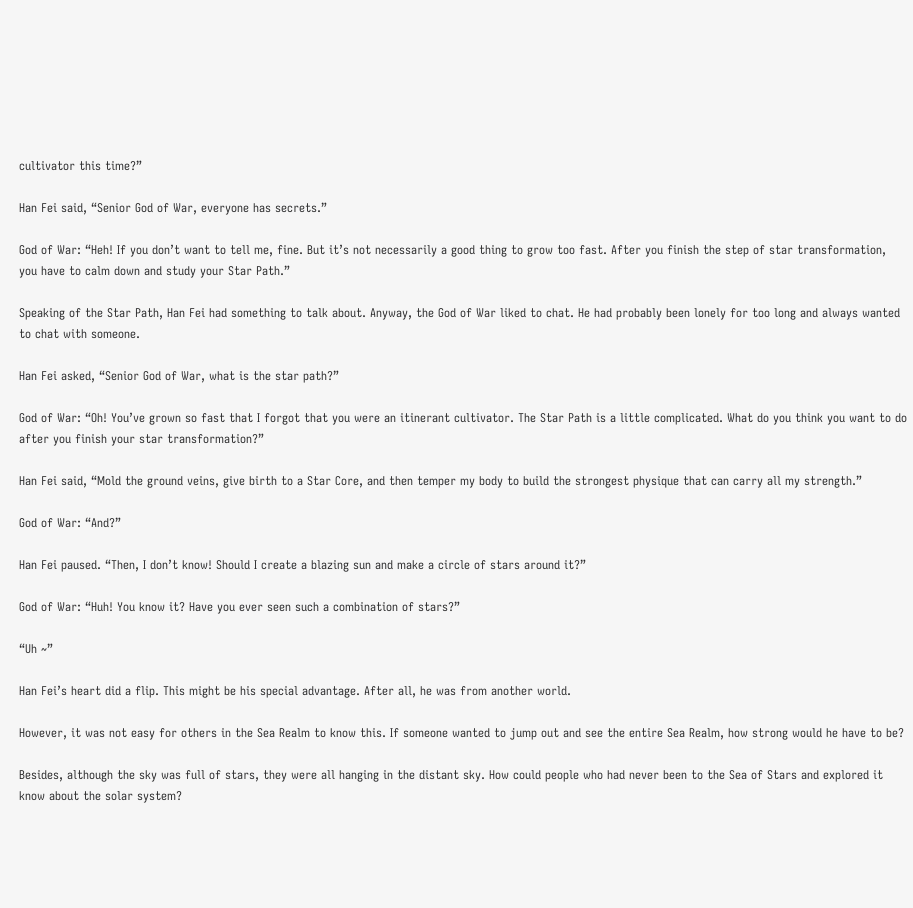cultivator this time?”

Han Fei said, “Senior God of War, everyone has secrets.”

God of War: “Heh! If you don’t want to tell me, fine. But it’s not necessarily a good thing to grow too fast. After you finish the step of star transformation, you have to calm down and study your Star Path.”

Speaking of the Star Path, Han Fei had something to talk about. Anyway, the God of War liked to chat. He had probably been lonely for too long and always wanted to chat with someone.

Han Fei asked, “Senior God of War, what is the star path?”

God of War: “Oh! You’ve grown so fast that I forgot that you were an itinerant cultivator. The Star Path is a little complicated. What do you think you want to do after you finish your star transformation?”

Han Fei said, “Mold the ground veins, give birth to a Star Core, and then temper my body to build the strongest physique that can carry all my strength.”

God of War: “And?”

Han Fei paused. “Then, I don’t know! Should I create a blazing sun and make a circle of stars around it?”

God of War: “Huh! You know it? Have you ever seen such a combination of stars?”

“Uh ~”

Han Fei’s heart did a flip. This might be his special advantage. After all, he was from another world.

However, it was not easy for others in the Sea Realm to know this. If someone wanted to jump out and see the entire Sea Realm, how strong would he have to be?

Besides, although the sky was full of stars, they were all hanging in the distant sky. How could people who had never been to the Sea of Stars and explored it know about the solar system?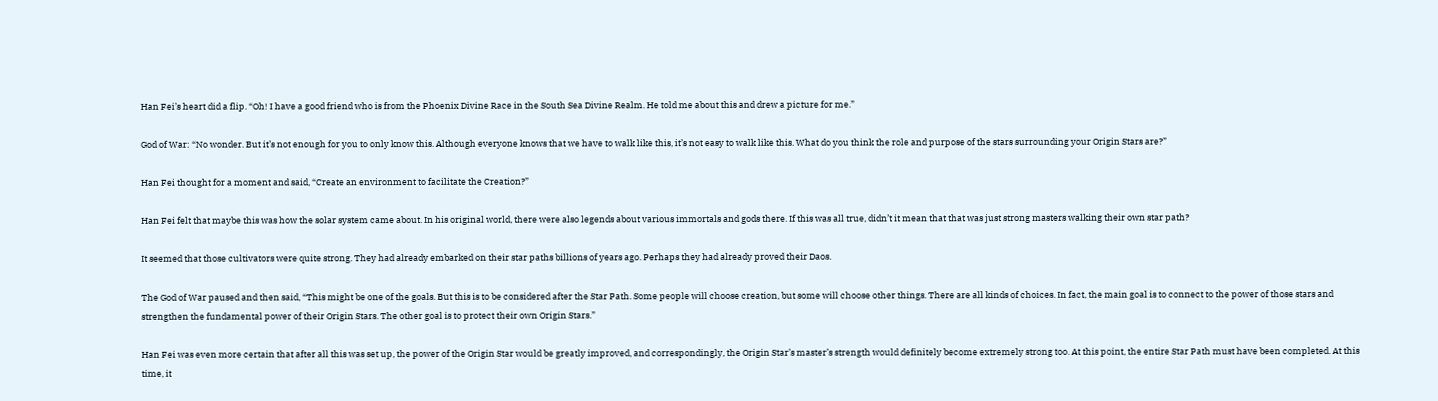Han Fei’s heart did a flip. “Oh! I have a good friend who is from the Phoenix Divine Race in the South Sea Divine Realm. He told me about this and drew a picture for me.”

God of War: “No wonder. But it’s not enough for you to only know this. Although everyone knows that we have to walk like this, it’s not easy to walk like this. What do you think the role and purpose of the stars surrounding your Origin Stars are?”

Han Fei thought for a moment and said, “Create an environment to facilitate the Creation?”

Han Fei felt that maybe this was how the solar system came about. In his original world, there were also legends about various immortals and gods there. If this was all true, didn’t it mean that that was just strong masters walking their own star path?

It seemed that those cultivators were quite strong. They had already embarked on their star paths billions of years ago. Perhaps they had already proved their Daos.

The God of War paused and then said, “This might be one of the goals. But this is to be considered after the Star Path. Some people will choose creation, but some will choose other things. There are all kinds of choices. In fact, the main goal is to connect to the power of those stars and strengthen the fundamental power of their Origin Stars. The other goal is to protect their own Origin Stars.”

Han Fei was even more certain that after all this was set up, the power of the Origin Star would be greatly improved, and correspondingly, the Origin Star’s master’s strength would definitely become extremely strong too. At this point, the entire Star Path must have been completed. At this time, it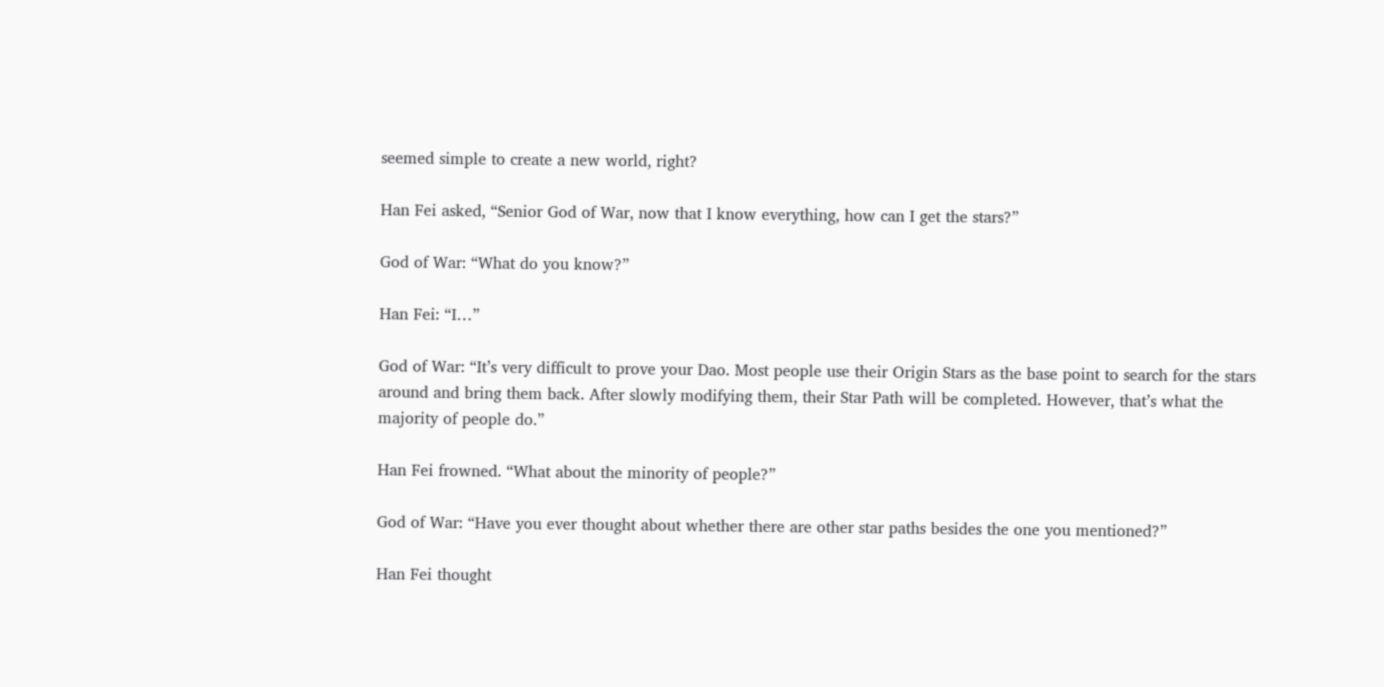seemed simple to create a new world, right?

Han Fei asked, “Senior God of War, now that I know everything, how can I get the stars?”

God of War: “What do you know?”

Han Fei: “I…”

God of War: “It’s very difficult to prove your Dao. Most people use their Origin Stars as the base point to search for the stars around and bring them back. After slowly modifying them, their Star Path will be completed. However, that’s what the majority of people do.”

Han Fei frowned. “What about the minority of people?”

God of War: “Have you ever thought about whether there are other star paths besides the one you mentioned?”

Han Fei thought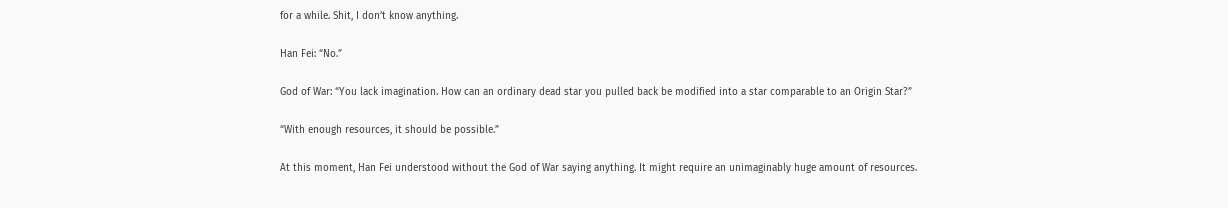for a while. Shit, I don’t know anything.

Han Fei: “No.”

God of War: “You lack imagination. How can an ordinary dead star you pulled back be modified into a star comparable to an Origin Star?”

“With enough resources, it should be possible.”

At this moment, Han Fei understood without the God of War saying anything. It might require an unimaginably huge amount of resources.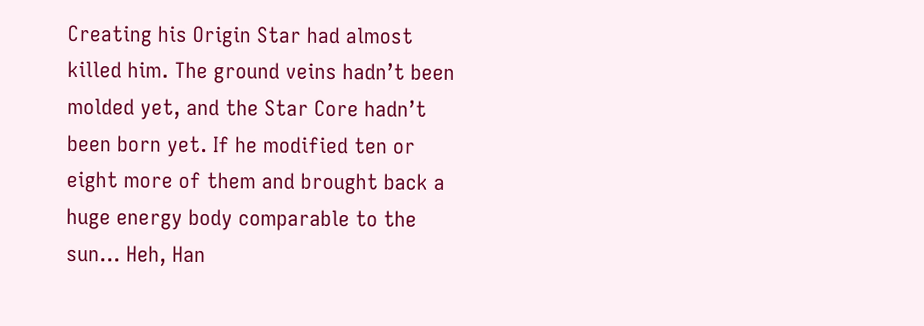Creating his Origin Star had almost killed him. The ground veins hadn’t been molded yet, and the Star Core hadn’t been born yet. If he modified ten or eight more of them and brought back a huge energy body comparable to the sun… Heh, Han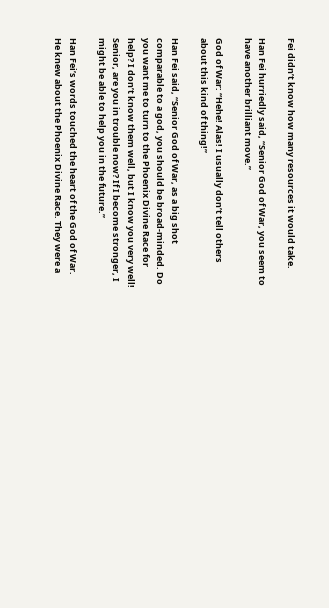Fei didn’t know how many resources it would take.

Han Fei hurriedly said, “Senior God of War, you seem to have another brilliant move.”

God of War: “Hehe! Alas! I usually don’t tell others about this kind of thing!”

Han Fei said, “Senior God of War, as a big shot comparable to a god, you should be broad-minded. Do you want me to turn to the Phoenix Divine Race for help? I don’t know them well, but I know you very well! Senior, are you in trouble now? If I become stronger, I might be able to help you in the future.”

Han Fei’s words touched the heart of the God of War. He knew about the Phoenix Divine Race. They were a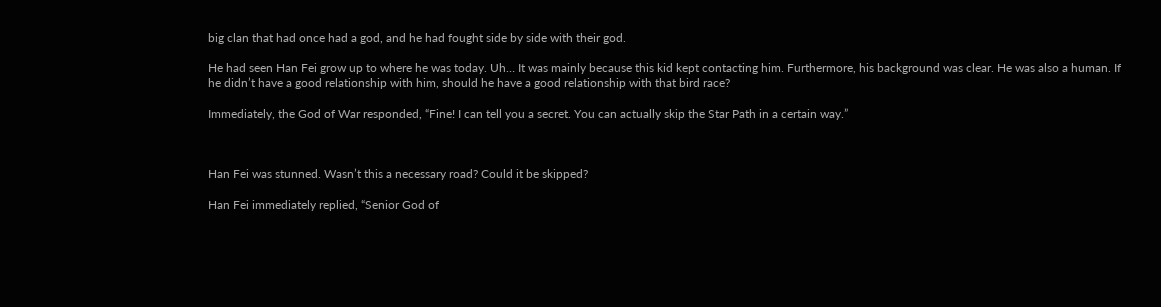big clan that had once had a god, and he had fought side by side with their god.

He had seen Han Fei grow up to where he was today. Uh… It was mainly because this kid kept contacting him. Furthermore, his background was clear. He was also a human. If he didn’t have a good relationship with him, should he have a good relationship with that bird race?

Immediately, the God of War responded, “Fine! I can tell you a secret. You can actually skip the Star Path in a certain way.”



Han Fei was stunned. Wasn’t this a necessary road? Could it be skipped?

Han Fei immediately replied, “Senior God of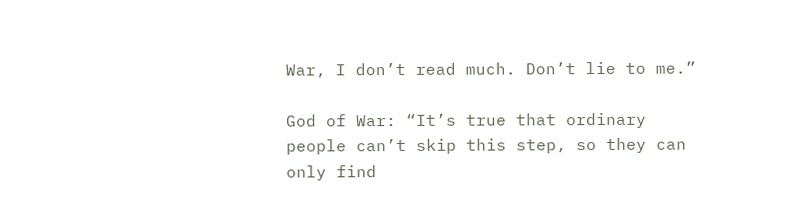War, I don’t read much. Don’t lie to me.”

God of War: “It’s true that ordinary people can’t skip this step, so they can only find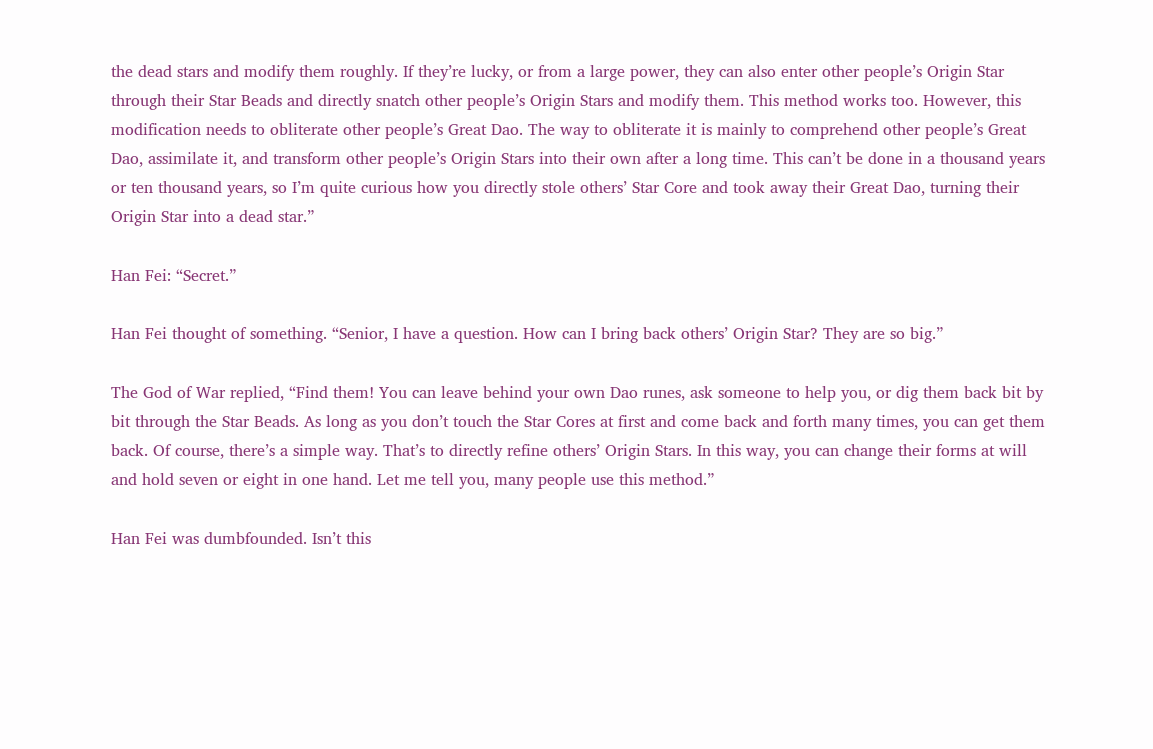the dead stars and modify them roughly. If they’re lucky, or from a large power, they can also enter other people’s Origin Star through their Star Beads and directly snatch other people’s Origin Stars and modify them. This method works too. However, this modification needs to obliterate other people’s Great Dao. The way to obliterate it is mainly to comprehend other people’s Great Dao, assimilate it, and transform other people’s Origin Stars into their own after a long time. This can’t be done in a thousand years or ten thousand years, so I’m quite curious how you directly stole others’ Star Core and took away their Great Dao, turning their Origin Star into a dead star.”

Han Fei: “Secret.”

Han Fei thought of something. “Senior, I have a question. How can I bring back others’ Origin Star? They are so big.”

The God of War replied, “Find them! You can leave behind your own Dao runes, ask someone to help you, or dig them back bit by bit through the Star Beads. As long as you don’t touch the Star Cores at first and come back and forth many times, you can get them back. Of course, there’s a simple way. That’s to directly refine others’ Origin Stars. In this way, you can change their forms at will and hold seven or eight in one hand. Let me tell you, many people use this method.”

Han Fei was dumbfounded. Isn’t this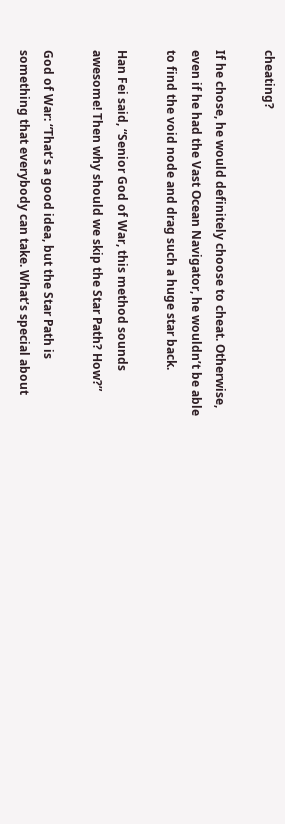cheating?

If he chose, he would definitely choose to cheat. Otherwise, even if he had the Vast Ocean Navigator, he wouldn’t be able to find the void node and drag such a huge star back.

Han Fei said, “Senior God of War, this method sounds awesome! Then why should we skip the Star Path? How?”

God of War: “That’s a good idea, but the Star Path is something that everybody can take. What’s special about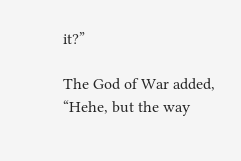it?”

The God of War added, “Hehe, but the way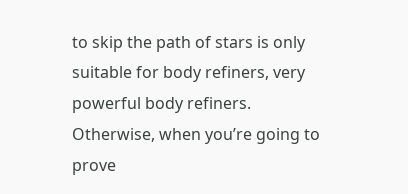to skip the path of stars is only suitable for body refiners, very powerful body refiners. Otherwise, when you’re going to prove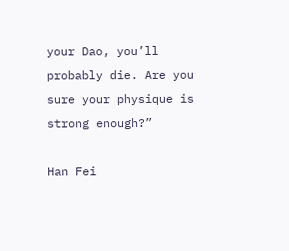your Dao, you’ll probably die. Are you sure your physique is strong enough?”

Han Fei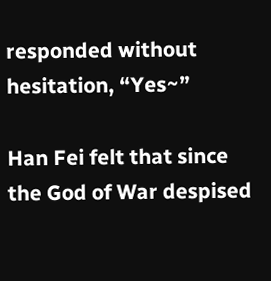responded without hesitation, “Yes~”

Han Fei felt that since the God of War despised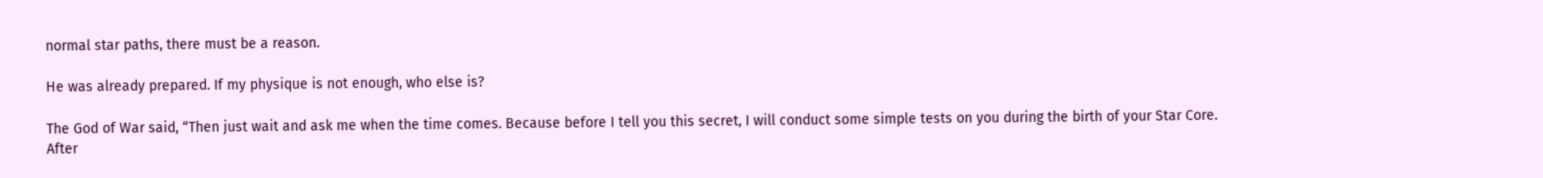normal star paths, there must be a reason.

He was already prepared. If my physique is not enough, who else is?

The God of War said, “Then just wait and ask me when the time comes. Because before I tell you this secret, I will conduct some simple tests on you during the birth of your Star Core. After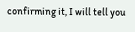confirming it, I will tell you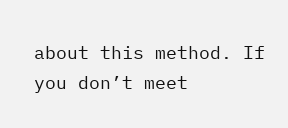about this method. If you don’t meet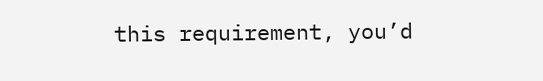this requirement, you’d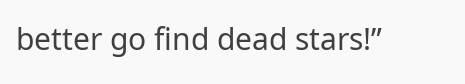better go find dead stars!”